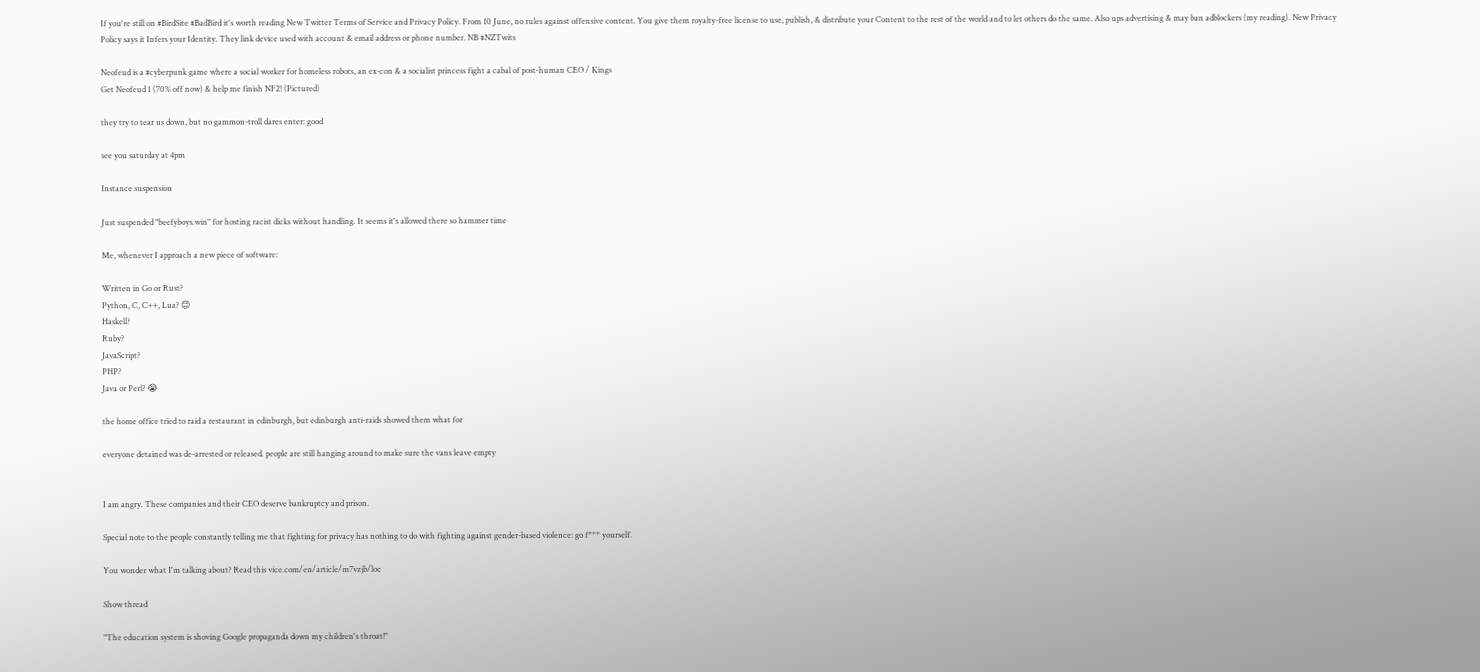If you're still on #BirdSite #BadBird it's worth reading New Twitter Terms of Service and Privacy Policy. From 10 June, no rules against offensive content. You give them royalty-free license to use, publish, & distribute your Content to the rest of the world and to let others do the same. Also ups advertising & may ban adblockers (my reading). New Privacy Policy says it Infers your Identity. They link device used with account & email address or phone number. NB #NZTwits

Neofeud is a #cyberpunk game where a social worker for homeless robots, an ex-con & a socialist princess fight a cabal of post-human CEO / Kings
Get Neofeud 1 (70% off now) & help me finish NF2! (Pictured)

they try to tear us down, but no gammon-troll dares enter: good

see you saturday at 4pm

Instance suspension

Just suspended "beefyboys.win" for hosting racist dicks without handling. It seems it's allowed there so hammer time

Me, whenever I approach a new piece of software:

Written in Go or Rust?
Python, C, C++, Lua? 😊
Haskell?
Ruby?
JavaScript?
PHP?
Java or Perl? 😭

the home office tried to raid a restaurant in edinburgh, but edinburgh anti-raids showed them what for

everyone detained was de-arrested or released. people are still hanging around to make sure the vans leave empty


I am angry. These companies and their CEO deserve bankruptcy and prison.

Special note to the people constantly telling me that fighting for privacy has nothing to do with fighting against gender-based violence: go f*** yourself.

You wonder what I'm talking about? Read this vice.com/en/article/m7vzjb/loc

Show thread

"The education system is shoving Google propaganda down my children's throat!"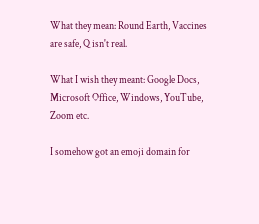What they mean: Round Earth, Vaccines are safe, Q isn't real.

What I wish they meant: Google Docs, Microsoft Office, Windows, YouTube, Zoom etc.

I somehow got an emoji domain for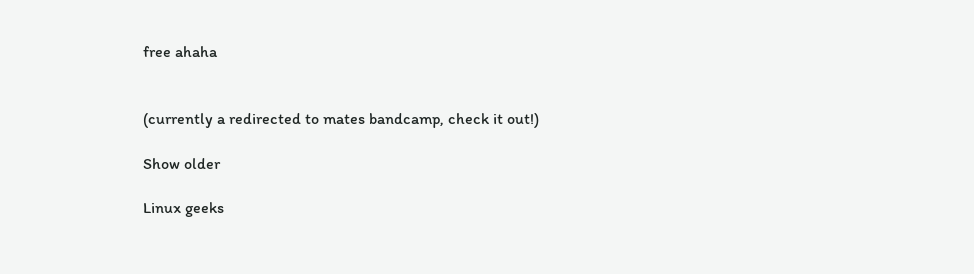free ahaha


(currently a redirected to mates bandcamp, check it out!)

Show older

Linux geeks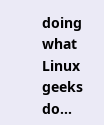doing what Linux geeks do...